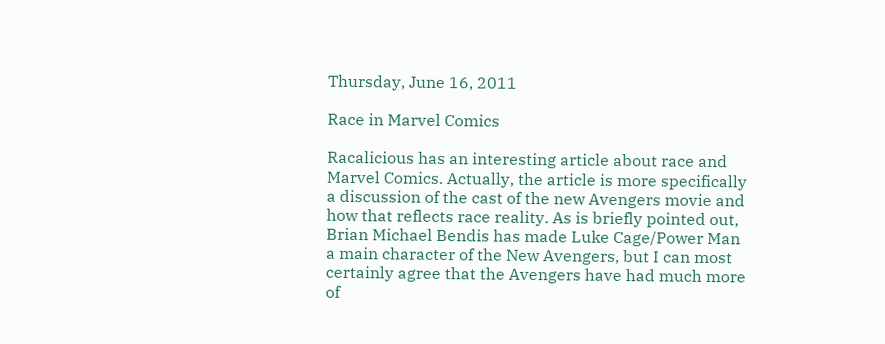Thursday, June 16, 2011

Race in Marvel Comics

Racalicious has an interesting article about race and Marvel Comics. Actually, the article is more specifically a discussion of the cast of the new Avengers movie and how that reflects race reality. As is briefly pointed out, Brian Michael Bendis has made Luke Cage/Power Man a main character of the New Avengers, but I can most certainly agree that the Avengers have had much more of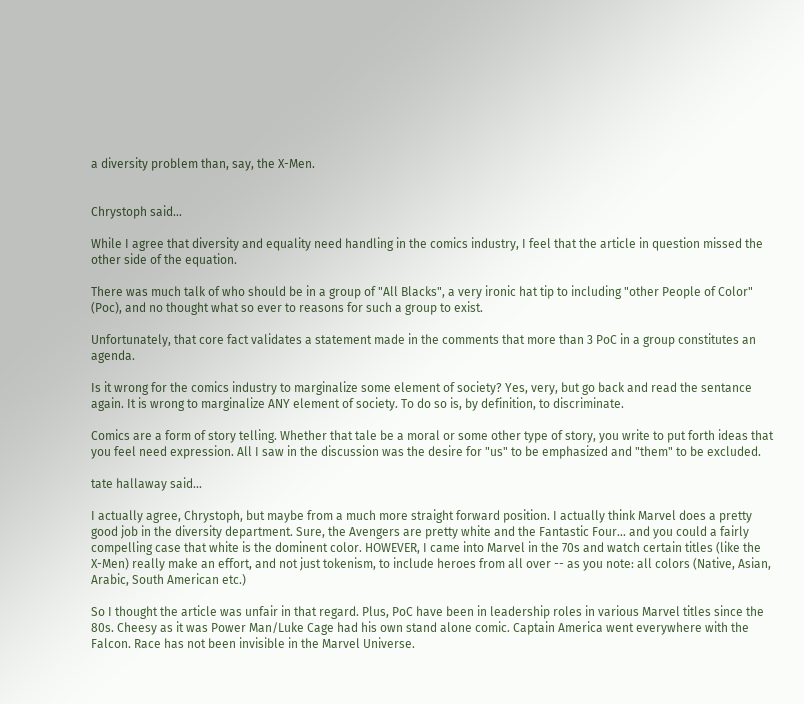a diversity problem than, say, the X-Men.


Chrystoph said...

While I agree that diversity and equality need handling in the comics industry, I feel that the article in question missed the other side of the equation.

There was much talk of who should be in a group of "All Blacks", a very ironic hat tip to including "other People of Color" (Poc), and no thought what so ever to reasons for such a group to exist.

Unfortunately, that core fact validates a statement made in the comments that more than 3 PoC in a group constitutes an agenda.

Is it wrong for the comics industry to marginalize some element of society? Yes, very, but go back and read the sentance again. It is wrong to marginalize ANY element of society. To do so is, by definition, to discriminate.

Comics are a form of story telling. Whether that tale be a moral or some other type of story, you write to put forth ideas that you feel need expression. All I saw in the discussion was the desire for "us" to be emphasized and "them" to be excluded.

tate hallaway said...

I actually agree, Chrystoph, but maybe from a much more straight forward position. I actually think Marvel does a pretty good job in the diversity department. Sure, the Avengers are pretty white and the Fantastic Four... and you could a fairly compelling case that white is the dominent color. HOWEVER, I came into Marvel in the 70s and watch certain titles (like the X-Men) really make an effort, and not just tokenism, to include heroes from all over -- as you note: all colors (Native, Asian, Arabic, South American etc.)

So I thought the article was unfair in that regard. Plus, PoC have been in leadership roles in various Marvel titles since the 80s. Cheesy as it was Power Man/Luke Cage had his own stand alone comic. Captain America went everywhere with the Falcon. Race has not been invisible in the Marvel Universe.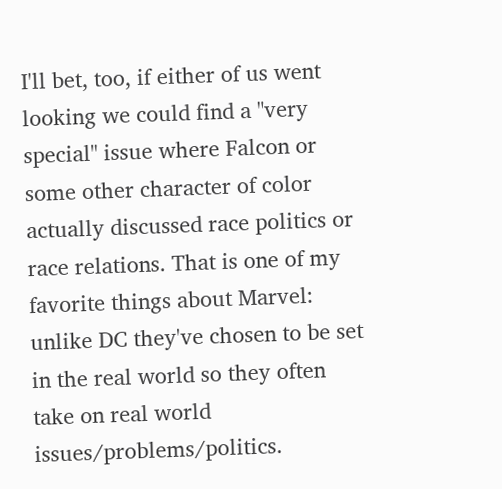I'll bet, too, if either of us went looking we could find a "very special" issue where Falcon or some other character of color actually discussed race politics or race relations. That is one of my favorite things about Marvel: unlike DC they've chosen to be set in the real world so they often take on real world issues/problems/politics.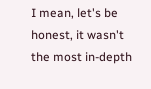I mean, let's be honest, it wasn't the most in-depth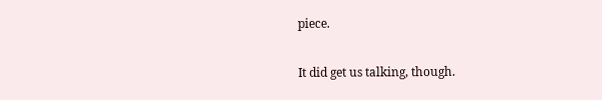piece.

It did get us talking, though.